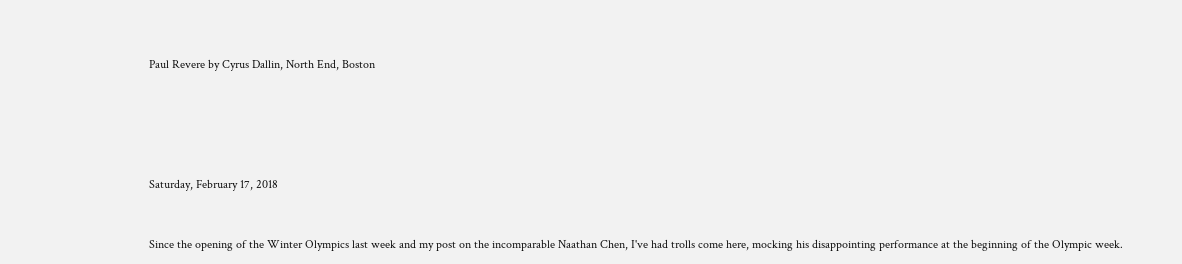Paul Revere by Cyrus Dallin, North End, Boston





Saturday, February 17, 2018


Since the opening of the Winter Olympics last week and my post on the incomparable Naathan Chen, I've had trolls come here, mocking his disappointing performance at the beginning of the Olympic week.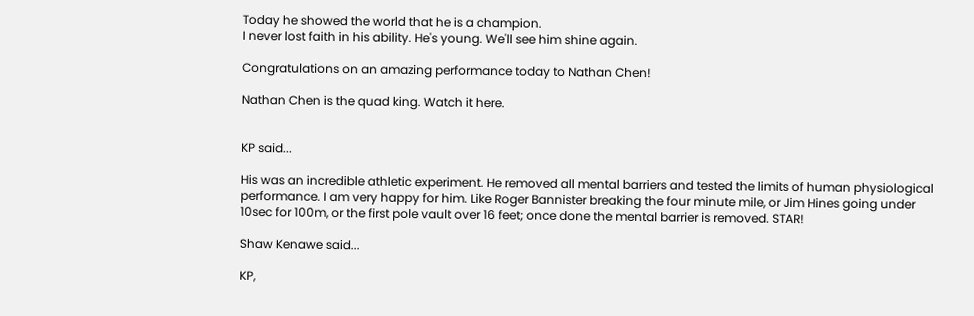Today he showed the world that he is a champion.
I never lost faith in his ability. He's young. We'll see him shine again.

Congratulations on an amazing performance today to Nathan Chen!

Nathan Chen is the quad king. Watch it here.


KP said...

His was an incredible athletic experiment. He removed all mental barriers and tested the limits of human physiological performance. I am very happy for him. Like Roger Bannister breaking the four minute mile, or Jim Hines going under 10sec for 100m, or the first pole vault over 16 feet; once done the mental barrier is removed. STAR!

Shaw Kenawe said...

KP,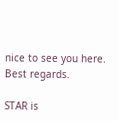nice to see you here. Best regards.

STAR is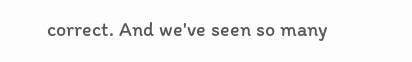correct. And we've seen so many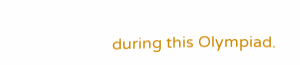during this Olympiad.